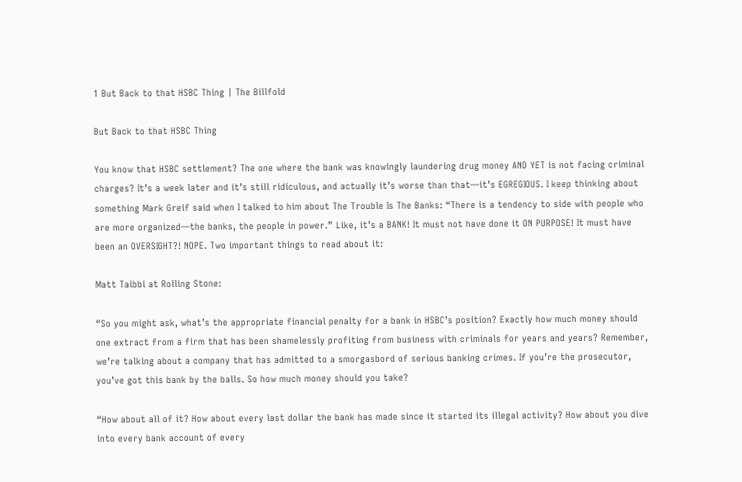1 But Back to that HSBC Thing | The Billfold

But Back to that HSBC Thing

You know that HSBC settlement? The one where the bank was knowingly laundering drug money AND YET is not facing criminal charges? It’s a week later and it’s still ridiculous, and actually it’s worse than that—it’s EGREGIOUS. I keep thinking about something Mark Greif said when I talked to him about The Trouble Is The Banks: “There is a tendency to side with people who are more organized—the banks, the people in power.” Like, it’s a BANK! It must not have done it ON PURPOSE! It must have been an OVERSIGHT?! NOPE. Two important things to read about it:

Matt Taibbi at Rolling Stone:

“So you might ask, what’s the appropriate financial penalty for a bank in HSBC’s position? Exactly how much money should one extract from a firm that has been shamelessly profiting from business with criminals for years and years? Remember, we’re talking about a company that has admitted to a smorgasbord of serious banking crimes. If you’re the prosecutor, you’ve got this bank by the balls. So how much money should you take?

“How about all of it? How about every last dollar the bank has made since it started its illegal activity? How about you dive into every bank account of every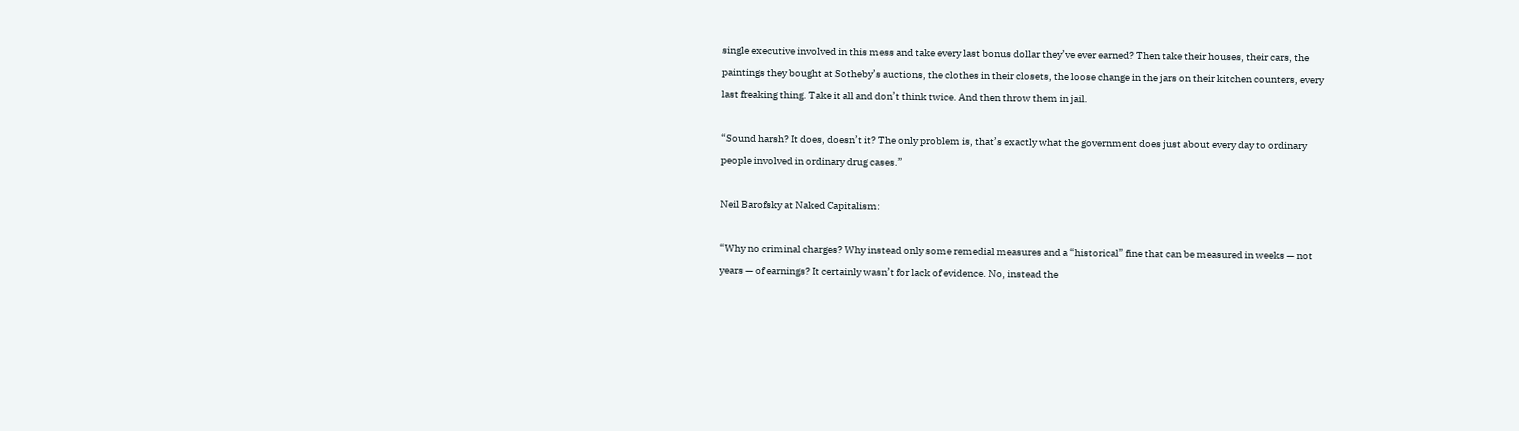single executive involved in this mess and take every last bonus dollar they’ve ever earned? Then take their houses, their cars, the paintings they bought at Sotheby’s auctions, the clothes in their closets, the loose change in the jars on their kitchen counters, every last freaking thing. Take it all and don’t think twice. And then throw them in jail.

“Sound harsh? It does, doesn’t it? The only problem is, that’s exactly what the government does just about every day to ordinary people involved in ordinary drug cases.”

Neil Barofsky at Naked Capitalism:

“Why no criminal charges? Why instead only some remedial measures and a “historical” fine that can be measured in weeks — not years — of earnings? It certainly wasn’t for lack of evidence. No, instead the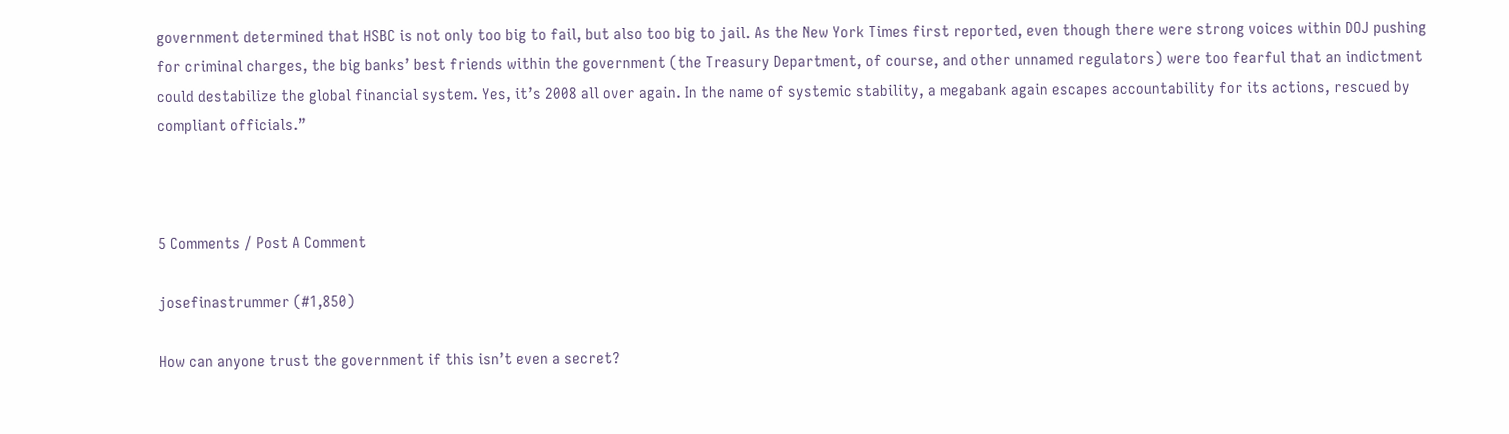government determined that HSBC is not only too big to fail, but also too big to jail. As the New York Times first reported, even though there were strong voices within DOJ pushing for criminal charges, the big banks’ best friends within the government (the Treasury Department, of course, and other unnamed regulators) were too fearful that an indictment could destabilize the global financial system. Yes, it’s 2008 all over again. In the name of systemic stability, a megabank again escapes accountability for its actions, rescued by compliant officials.”



5 Comments / Post A Comment

josefinastrummer (#1,850)

How can anyone trust the government if this isn’t even a secret?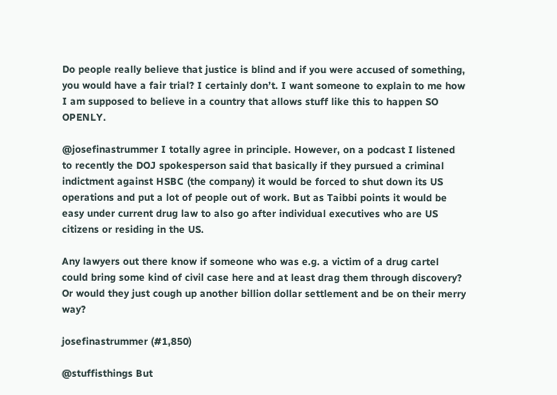Do people really believe that justice is blind and if you were accused of something, you would have a fair trial? I certainly don’t. I want someone to explain to me how I am supposed to believe in a country that allows stuff like this to happen SO OPENLY.

@josefinastrummer I totally agree in principle. However, on a podcast I listened to recently the DOJ spokesperson said that basically if they pursued a criminal indictment against HSBC (the company) it would be forced to shut down its US operations and put a lot of people out of work. But as Taibbi points it would be easy under current drug law to also go after individual executives who are US citizens or residing in the US.

Any lawyers out there know if someone who was e.g. a victim of a drug cartel could bring some kind of civil case here and at least drag them through discovery? Or would they just cough up another billion dollar settlement and be on their merry way?

josefinastrummer (#1,850)

@stuffisthings But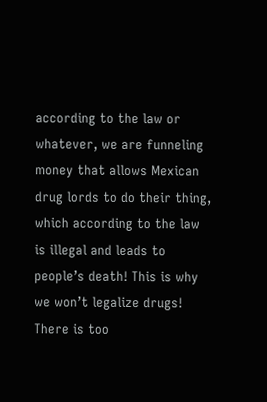according to the law or whatever, we are funneling money that allows Mexican drug lords to do their thing, which according to the law is illegal and leads to people’s death! This is why we won’t legalize drugs! There is too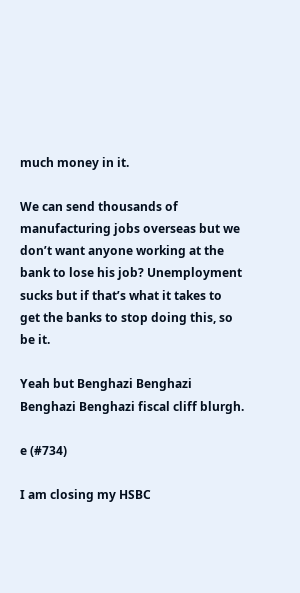much money in it.

We can send thousands of manufacturing jobs overseas but we don’t want anyone working at the bank to lose his job? Unemployment sucks but if that’s what it takes to get the banks to stop doing this, so be it.

Yeah but Benghazi Benghazi Benghazi Benghazi fiscal cliff blurgh.

e (#734)

I am closing my HSBC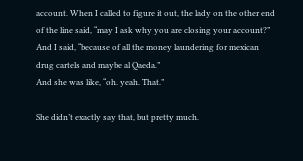account. When I called to figure it out, the lady on the other end of the line said, “may I ask why you are closing your account?” And I said, “because of all the money laundering for mexican drug cartels and maybe al Qaeda.”
And she was like, “oh. yeah. That.”

She didn’t exactly say that, but pretty much.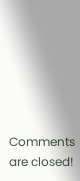Comments are closed!